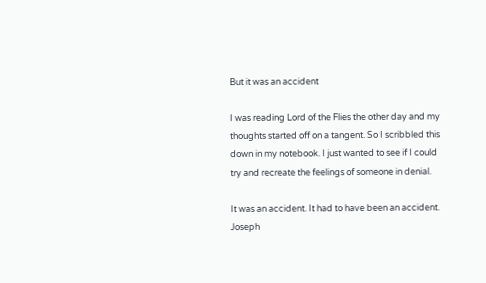But it was an accident

I was reading Lord of the Flies the other day and my thoughts started off on a tangent. So I scribbled this down in my notebook. I just wanted to see if I could try and recreate the feelings of someone in denial.

It was an accident. It had to have been an accident. Joseph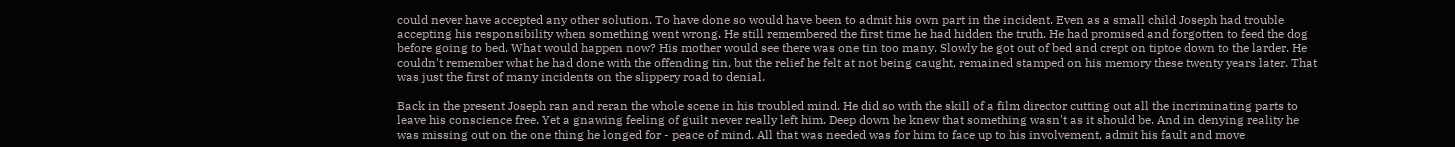could never have accepted any other solution. To have done so would have been to admit his own part in the incident. Even as a small child Joseph had trouble accepting his responsibility when something went wrong. He still remembered the first time he had hidden the truth. He had promised and forgotten to feed the dog before going to bed. What would happen now? His mother would see there was one tin too many. Slowly he got out of bed and crept on tiptoe down to the larder. He couldn't remember what he had done with the offending tin, but the relief he felt at not being caught, remained stamped on his memory these twenty years later. That was just the first of many incidents on the slippery road to denial.

Back in the present Joseph ran and reran the whole scene in his troubled mind. He did so with the skill of a film director cutting out all the incriminating parts to leave his conscience free. Yet a gnawing feeling of guilt never really left him. Deep down he knew that something wasn't as it should be. And in denying reality he was missing out on the one thing he longed for - peace of mind. All that was needed was for him to face up to his involvement, admit his fault and move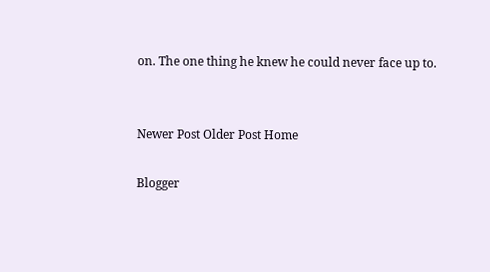on. The one thing he knew he could never face up to.


Newer Post Older Post Home

Blogger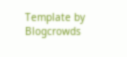Template by Blogcrowds